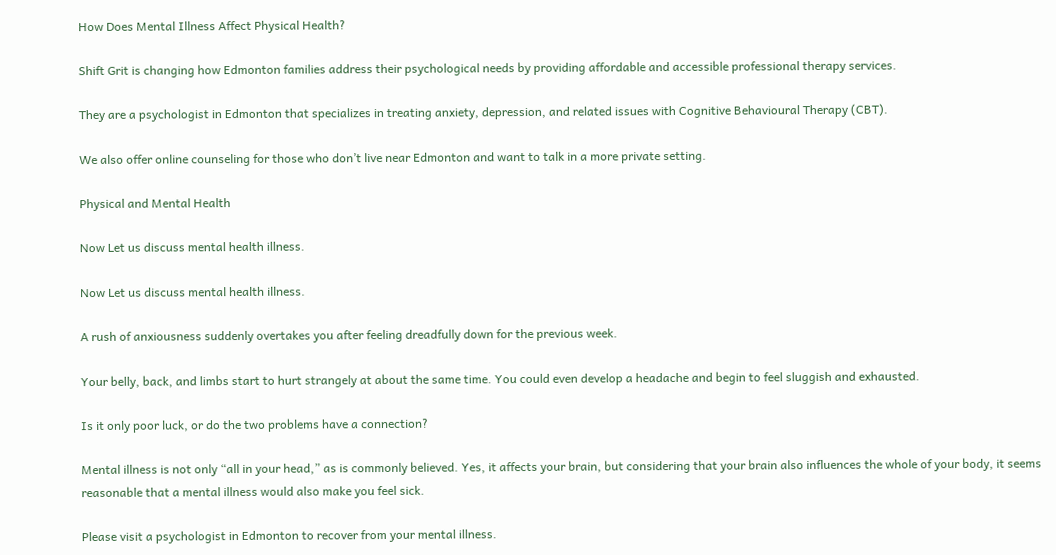How Does Mental Illness Affect Physical Health?

Shift Grit is changing how Edmonton families address their psychological needs by providing affordable and accessible professional therapy services.

They are a psychologist in Edmonton that specializes in treating anxiety, depression, and related issues with Cognitive Behavioural Therapy (CBT).

We also offer online counseling for those who don’t live near Edmonton and want to talk in a more private setting.

Physical and Mental Health

Now Let us discuss mental health illness.

Now Let us discuss mental health illness.

A rush of anxiousness suddenly overtakes you after feeling dreadfully down for the previous week.

Your belly, back, and limbs start to hurt strangely at about the same time. You could even develop a headache and begin to feel sluggish and exhausted.

Is it only poor luck, or do the two problems have a connection?

Mental illness is not only “all in your head,” as is commonly believed. Yes, it affects your brain, but considering that your brain also influences the whole of your body, it seems reasonable that a mental illness would also make you feel sick.

Please visit a psychologist in Edmonton to recover from your mental illness.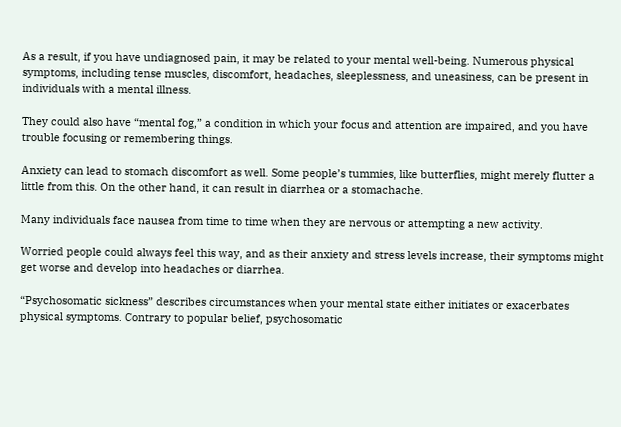As a result, if you have undiagnosed pain, it may be related to your mental well-being. Numerous physical symptoms, including tense muscles, discomfort, headaches, sleeplessness, and uneasiness, can be present in individuals with a mental illness.

They could also have “mental fog,” a condition in which your focus and attention are impaired, and you have trouble focusing or remembering things.

Anxiety can lead to stomach discomfort as well. Some people’s tummies, like butterflies, might merely flutter a little from this. On the other hand, it can result in diarrhea or a stomachache.

Many individuals face nausea from time to time when they are nervous or attempting a new activity.

Worried people could always feel this way, and as their anxiety and stress levels increase, their symptoms might get worse and develop into headaches or diarrhea.

“Psychosomatic sickness” describes circumstances when your mental state either initiates or exacerbates physical symptoms. Contrary to popular belief, psychosomatic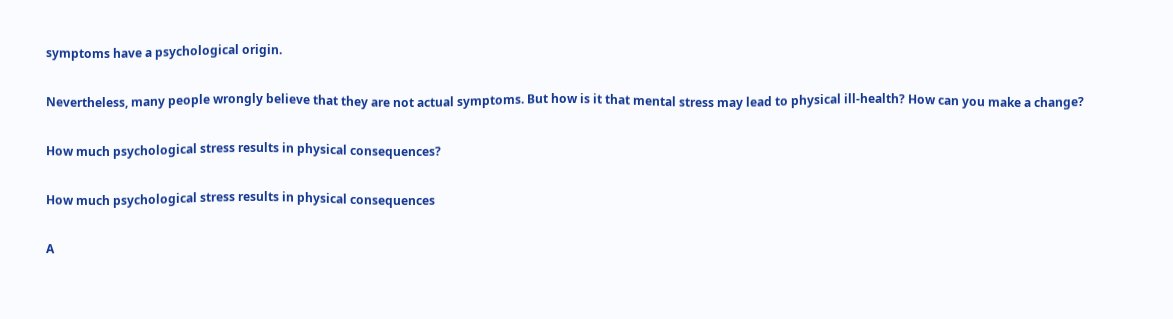symptoms have a psychological origin.

Nevertheless, many people wrongly believe that they are not actual symptoms. But how is it that mental stress may lead to physical ill-health? How can you make a change?

How much psychological stress results in physical consequences?

How much psychological stress results in physical consequences

A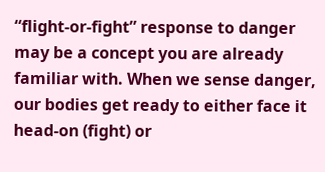“flight-or-fight” response to danger may be a concept you are already familiar with. When we sense danger, our bodies get ready to either face it head-on (fight) or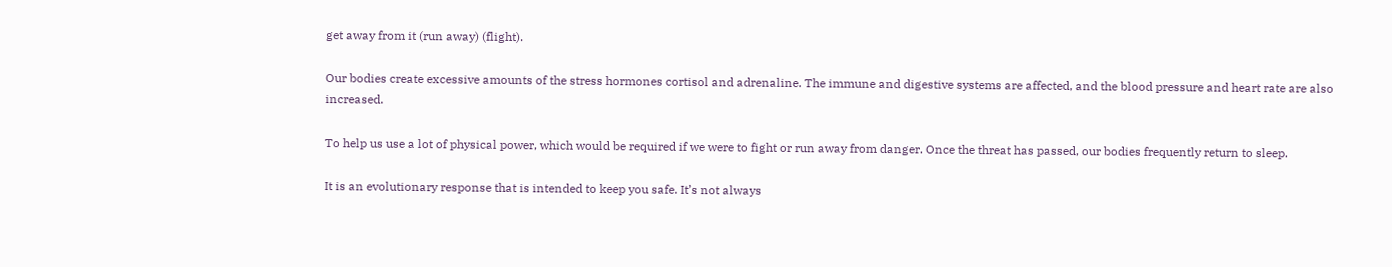get away from it (run away) (flight).

Our bodies create excessive amounts of the stress hormones cortisol and adrenaline. The immune and digestive systems are affected, and the blood pressure and heart rate are also increased.

To help us use a lot of physical power, which would be required if we were to fight or run away from danger. Once the threat has passed, our bodies frequently return to sleep.

It is an evolutionary response that is intended to keep you safe. It’s not always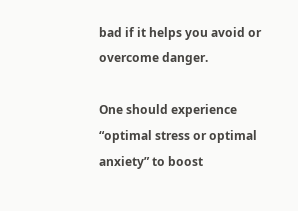bad if it helps you avoid or overcome danger.

One should experience “optimal stress or optimal anxiety” to boost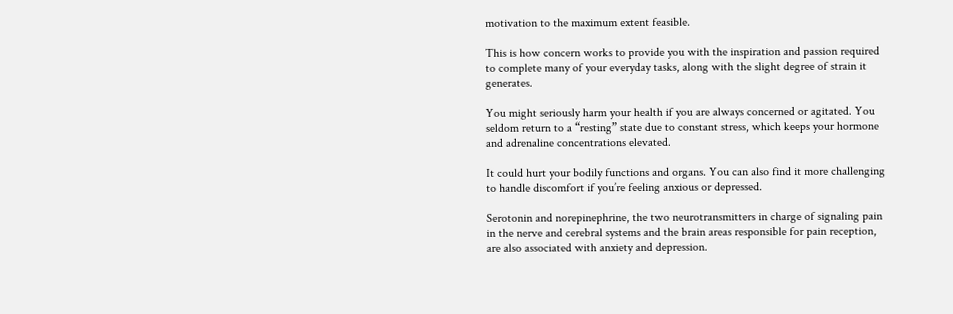motivation to the maximum extent feasible.

This is how concern works to provide you with the inspiration and passion required to complete many of your everyday tasks, along with the slight degree of strain it generates.

You might seriously harm your health if you are always concerned or agitated. You seldom return to a “resting” state due to constant stress, which keeps your hormone and adrenaline concentrations elevated.

It could hurt your bodily functions and organs. You can also find it more challenging to handle discomfort if you’re feeling anxious or depressed.

Serotonin and norepinephrine, the two neurotransmitters in charge of signaling pain in the nerve and cerebral systems and the brain areas responsible for pain reception, are also associated with anxiety and depression.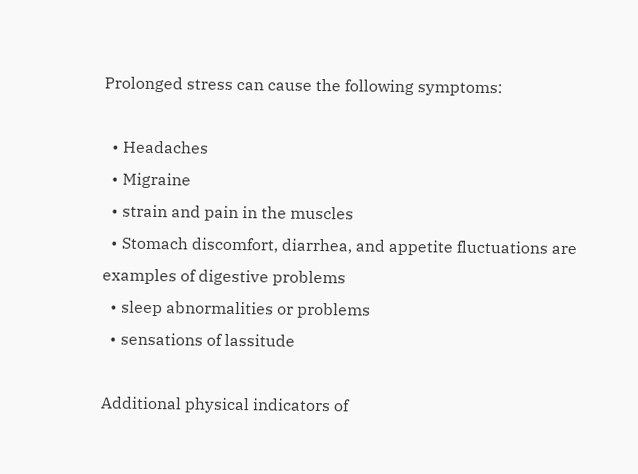Prolonged stress can cause the following symptoms:

  • Headaches
  • Migraine
  • strain and pain in the muscles
  • Stomach discomfort, diarrhea, and appetite fluctuations are examples of digestive problems
  • sleep abnormalities or problems
  • sensations of lassitude

Additional physical indicators of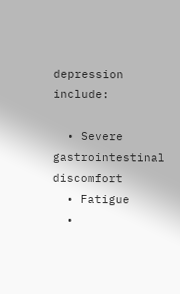depression include:

  • Severe gastrointestinal discomfort
  • Fatigue
  •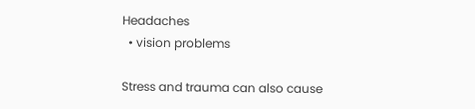Headaches
  • vision problems

Stress and trauma can also cause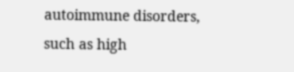autoimmune disorders, such as high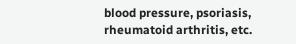blood pressure, psoriasis, rheumatoid arthritis, etc.